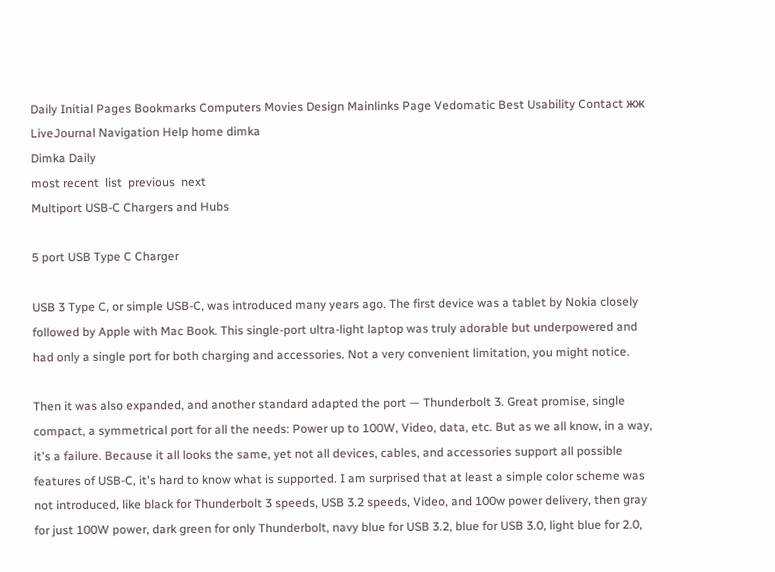Daily Initial Pages Bookmarks Computers Movies Design Mainlinks Page Vedomatic Best Usability Contact жж LiveJournal Navigation Help home dimka
Dimka Daily
most recent  list  previous  next
Multiport USB-C Chargers and Hubs

5 port USB Type C Charger

USB 3 Type C, or simple USB-C, was introduced many years ago. The first device was a tablet by Nokia closely followed by Apple with Mac Book. This single-port ultra-light laptop was truly adorable but underpowered and had only a single port for both charging and accessories. Not a very convenient limitation, you might notice.

Then it was also expanded, and another standard adapted the port — Thunderbolt 3. Great promise, single compact, a symmetrical port for all the needs: Power up to 100W, Video, data, etc. But as we all know, in a way, it's a failure. Because it all looks the same, yet not all devices, cables, and accessories support all possible features of USB-C, it's hard to know what is supported. I am surprised that at least a simple color scheme was not introduced, like black for Thunderbolt 3 speeds, USB 3.2 speeds, Video, and 100w power delivery, then gray for just 100W power, dark green for only Thunderbolt, navy blue for USB 3.2, blue for USB 3.0, light blue for 2.0,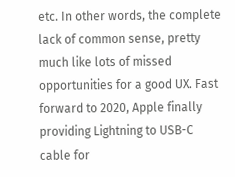etc. In other words, the complete lack of common sense, pretty much like lots of missed opportunities for a good UX. Fast forward to 2020, Apple finally providing Lightning to USB-C cable for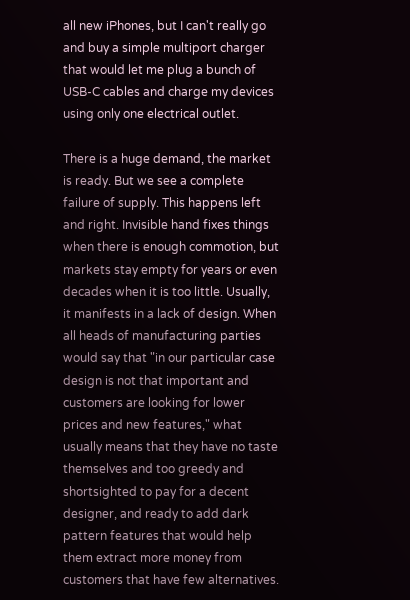all new iPhones, but I can't really go and buy a simple multiport charger that would let me plug a bunch of USB-C cables and charge my devices using only one electrical outlet.

There is a huge demand, the market is ready. But we see a complete failure of supply. This happens left and right. Invisible hand fixes things when there is enough commotion, but markets stay empty for years or even decades when it is too little. Usually, it manifests in a lack of design. When all heads of manufacturing parties would say that "in our particular case design is not that important and customers are looking for lower prices and new features," what usually means that they have no taste themselves and too greedy and shortsighted to pay for a decent designer, and ready to add dark pattern features that would help them extract more money from customers that have few alternatives.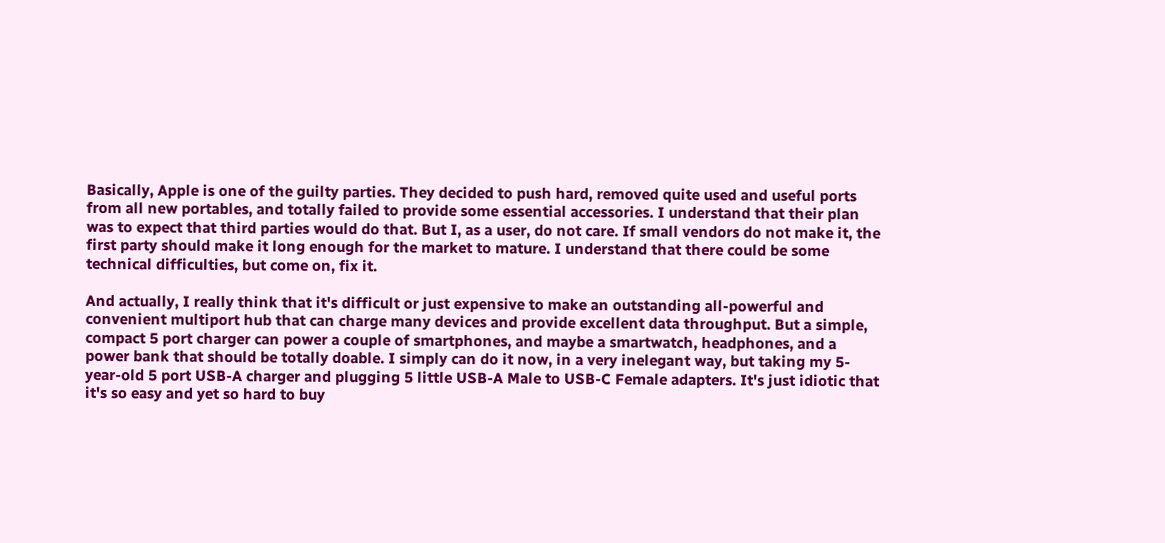Basically, Apple is one of the guilty parties. They decided to push hard, removed quite used and useful ports from all new portables, and totally failed to provide some essential accessories. I understand that their plan was to expect that third parties would do that. But I, as a user, do not care. If small vendors do not make it, the first party should make it long enough for the market to mature. I understand that there could be some technical difficulties, but come on, fix it.

And actually, I really think that it's difficult or just expensive to make an outstanding all-powerful and convenient multiport hub that can charge many devices and provide excellent data throughput. But a simple, compact 5 port charger can power a couple of smartphones, and maybe a smartwatch, headphones, and a power bank that should be totally doable. I simply can do it now, in a very inelegant way, but taking my 5-year-old 5 port USB-A charger and plugging 5 little USB-A Male to USB-C Female adapters. It's just idiotic that it's so easy and yet so hard to buy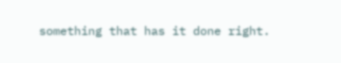something that has it done right.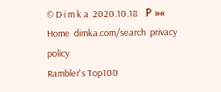© D i m k a  2020.10.18    Р »«  Home  dimka.com/search  privacy policy
Rambler's Top100